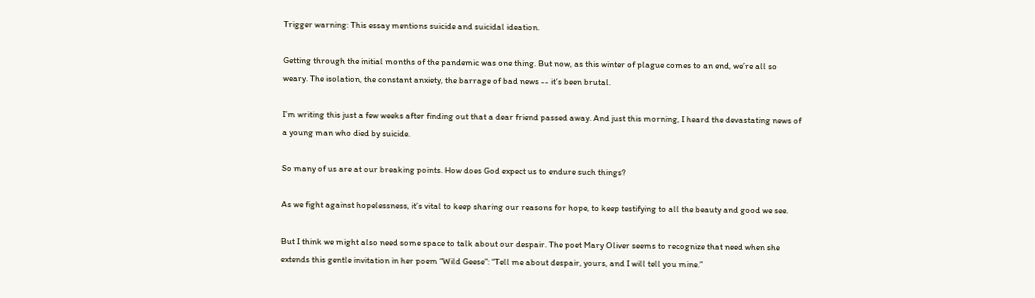Trigger warning: This essay mentions suicide and suicidal ideation.

Getting through the initial months of the pandemic was one thing. But now, as this winter of plague comes to an end, we’re all so weary. The isolation, the constant anxiety, the barrage of bad news -- it’s been brutal.

I’m writing this just a few weeks after finding out that a dear friend passed away. And just this morning, I heard the devastating news of a young man who died by suicide.

So many of us are at our breaking points. How does God expect us to endure such things?

As we fight against hopelessness, it’s vital to keep sharing our reasons for hope, to keep testifying to all the beauty and good we see.

But I think we might also need some space to talk about our despair. The poet Mary Oliver seems to recognize that need when she extends this gentle invitation in her poem “Wild Geese”: “Tell me about despair, yours, and I will tell you mine.”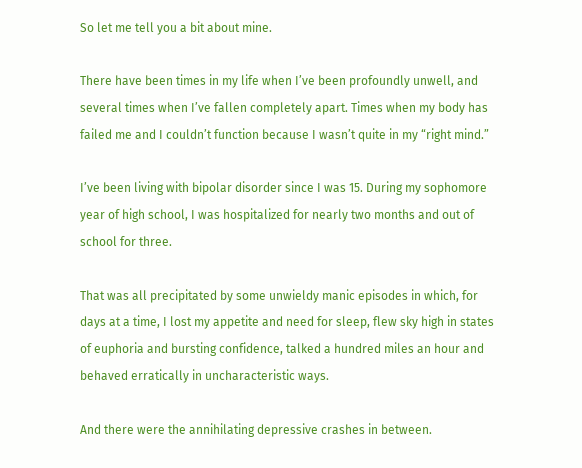So let me tell you a bit about mine.

There have been times in my life when I’ve been profoundly unwell, and several times when I’ve fallen completely apart. Times when my body has failed me and I couldn’t function because I wasn’t quite in my “right mind.”

I’ve been living with bipolar disorder since I was 15. During my sophomore year of high school, I was hospitalized for nearly two months and out of school for three.

That was all precipitated by some unwieldy manic episodes in which, for days at a time, I lost my appetite and need for sleep, flew sky high in states of euphoria and bursting confidence, talked a hundred miles an hour and behaved erratically in uncharacteristic ways.

And there were the annihilating depressive crashes in between.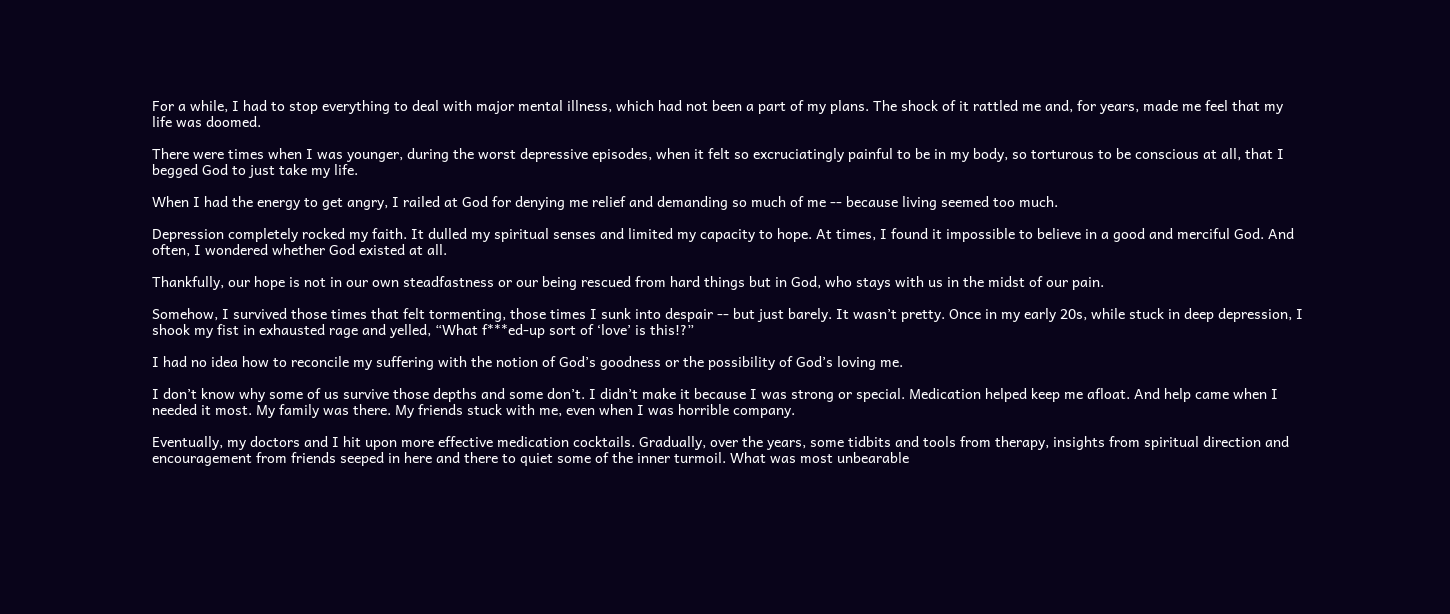For a while, I had to stop everything to deal with major mental illness, which had not been a part of my plans. The shock of it rattled me and, for years, made me feel that my life was doomed.

There were times when I was younger, during the worst depressive episodes, when it felt so excruciatingly painful to be in my body, so torturous to be conscious at all, that I begged God to just take my life.

When I had the energy to get angry, I railed at God for denying me relief and demanding so much of me -- because living seemed too much.

Depression completely rocked my faith. It dulled my spiritual senses and limited my capacity to hope. At times, I found it impossible to believe in a good and merciful God. And often, I wondered whether God existed at all.

Thankfully, our hope is not in our own steadfastness or our being rescued from hard things but in God, who stays with us in the midst of our pain.

Somehow, I survived those times that felt tormenting, those times I sunk into despair -- but just barely. It wasn’t pretty. Once in my early 20s, while stuck in deep depression, I shook my fist in exhausted rage and yelled, “What f***ed-up sort of ‘love’ is this!?”

I had no idea how to reconcile my suffering with the notion of God’s goodness or the possibility of God’s loving me.

I don’t know why some of us survive those depths and some don’t. I didn’t make it because I was strong or special. Medication helped keep me afloat. And help came when I needed it most. My family was there. My friends stuck with me, even when I was horrible company.

Eventually, my doctors and I hit upon more effective medication cocktails. Gradually, over the years, some tidbits and tools from therapy, insights from spiritual direction and encouragement from friends seeped in here and there to quiet some of the inner turmoil. What was most unbearable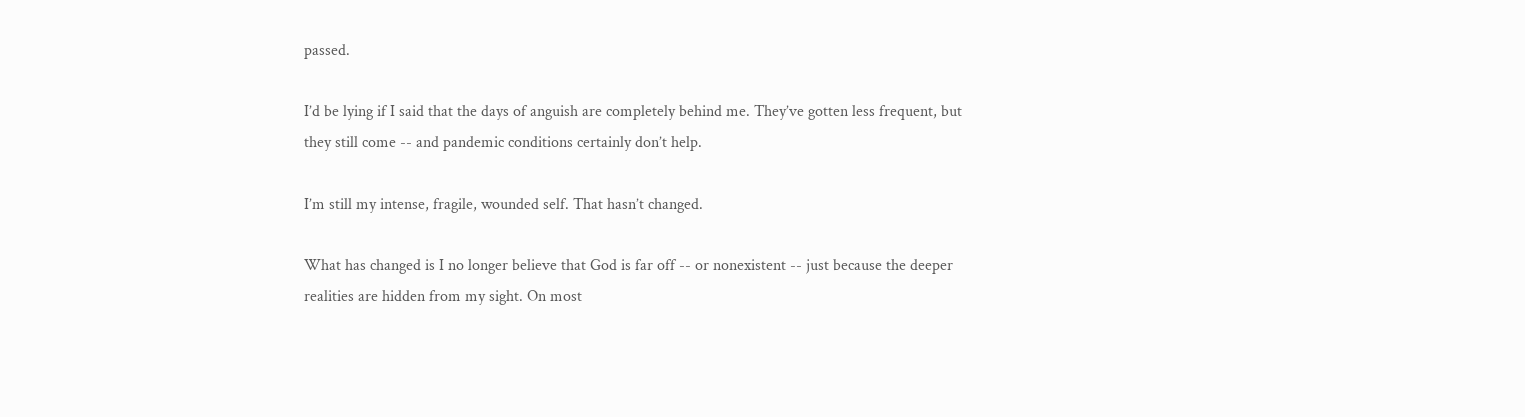passed.

I’d be lying if I said that the days of anguish are completely behind me. They’ve gotten less frequent, but they still come -- and pandemic conditions certainly don’t help.

I’m still my intense, fragile, wounded self. That hasn’t changed.

What has changed is I no longer believe that God is far off -- or nonexistent -- just because the deeper realities are hidden from my sight. On most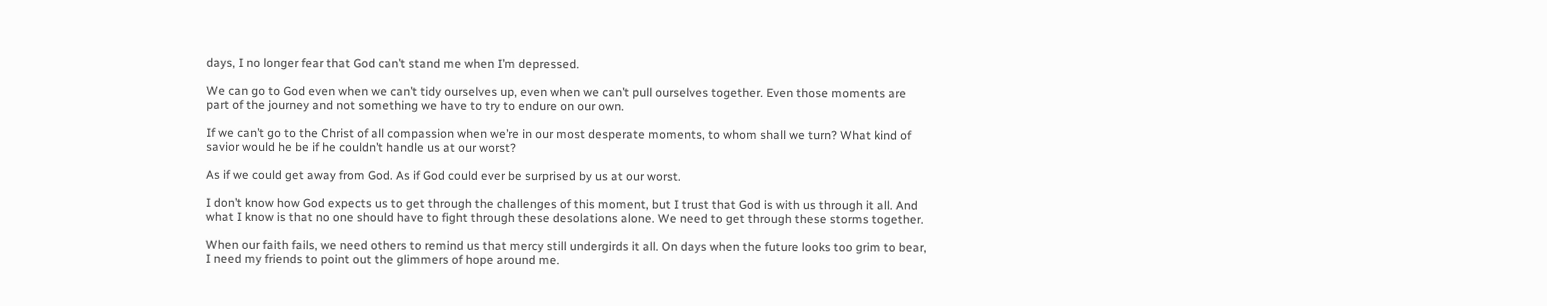days, I no longer fear that God can’t stand me when I’m depressed.

We can go to God even when we can’t tidy ourselves up, even when we can’t pull ourselves together. Even those moments are part of the journey and not something we have to try to endure on our own.

If we can’t go to the Christ of all compassion when we’re in our most desperate moments, to whom shall we turn? What kind of savior would he be if he couldn’t handle us at our worst?

As if we could get away from God. As if God could ever be surprised by us at our worst.

I don’t know how God expects us to get through the challenges of this moment, but I trust that God is with us through it all. And what I know is that no one should have to fight through these desolations alone. We need to get through these storms together.

When our faith fails, we need others to remind us that mercy still undergirds it all. On days when the future looks too grim to bear, I need my friends to point out the glimmers of hope around me.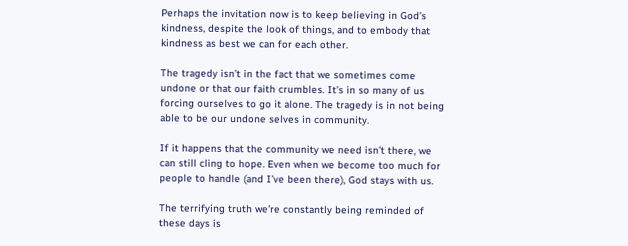Perhaps the invitation now is to keep believing in God’s kindness, despite the look of things, and to embody that kindness as best we can for each other.

The tragedy isn’t in the fact that we sometimes come undone or that our faith crumbles. It’s in so many of us forcing ourselves to go it alone. The tragedy is in not being able to be our undone selves in community.

If it happens that the community we need isn’t there, we can still cling to hope. Even when we become too much for people to handle (and I’ve been there), God stays with us.

The terrifying truth we’re constantly being reminded of these days is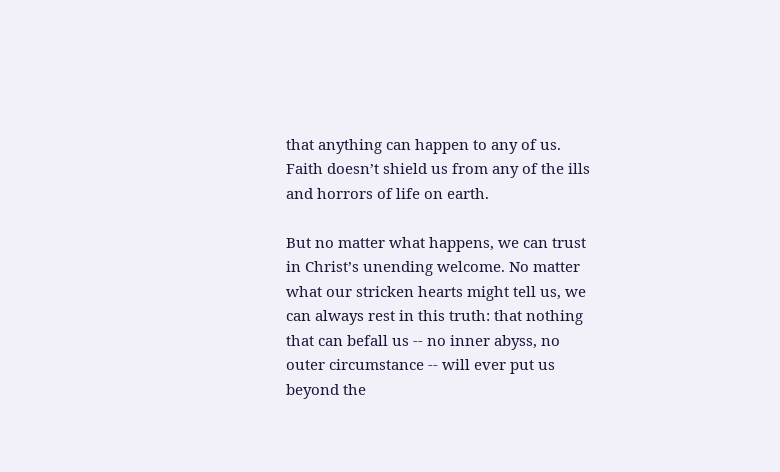that anything can happen to any of us. Faith doesn’t shield us from any of the ills and horrors of life on earth.

But no matter what happens, we can trust in Christ’s unending welcome. No matter what our stricken hearts might tell us, we can always rest in this truth: that nothing that can befall us -- no inner abyss, no outer circumstance -- will ever put us beyond the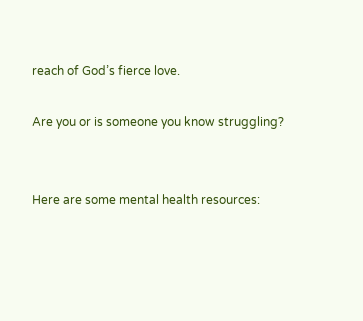reach of God’s fierce love.

Are you or is someone you know struggling?


Here are some mental health resources: